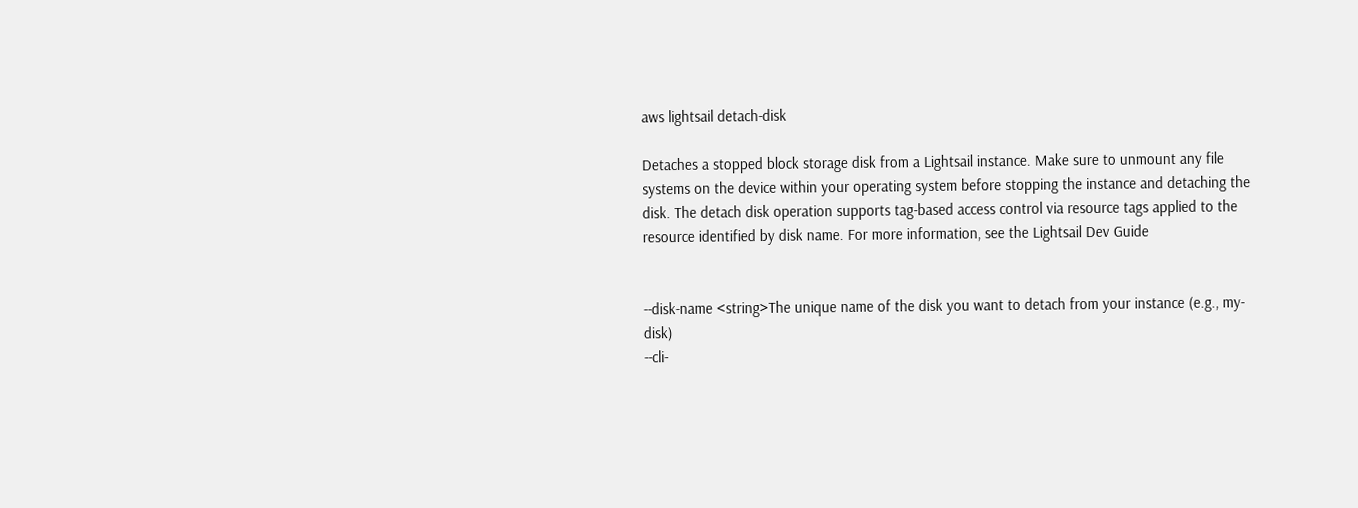aws lightsail detach-disk

Detaches a stopped block storage disk from a Lightsail instance. Make sure to unmount any file systems on the device within your operating system before stopping the instance and detaching the disk. The detach disk operation supports tag-based access control via resource tags applied to the resource identified by disk name. For more information, see the Lightsail Dev Guide


--disk-name <string>The unique name of the disk you want to detach from your instance (e.g., my-disk)
--cli-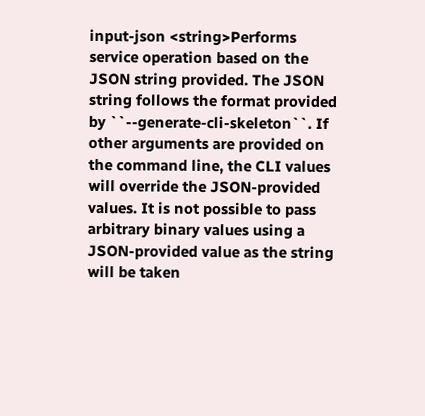input-json <string>Performs service operation based on the JSON string provided. The JSON string follows the format provided by ``--generate-cli-skeleton``. If other arguments are provided on the command line, the CLI values will override the JSON-provided values. It is not possible to pass arbitrary binary values using a JSON-provided value as the string will be taken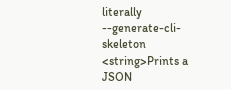literally
--generate-cli-skeleton <string>Prints a JSON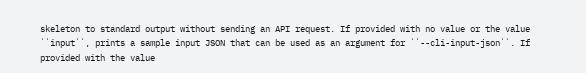skeleton to standard output without sending an API request. If provided with no value or the value ``input``, prints a sample input JSON that can be used as an argument for ``--cli-input-json``. If provided with the value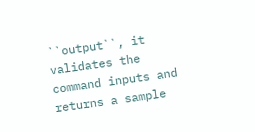``output``, it validates the command inputs and returns a sample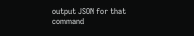output JSON for that command